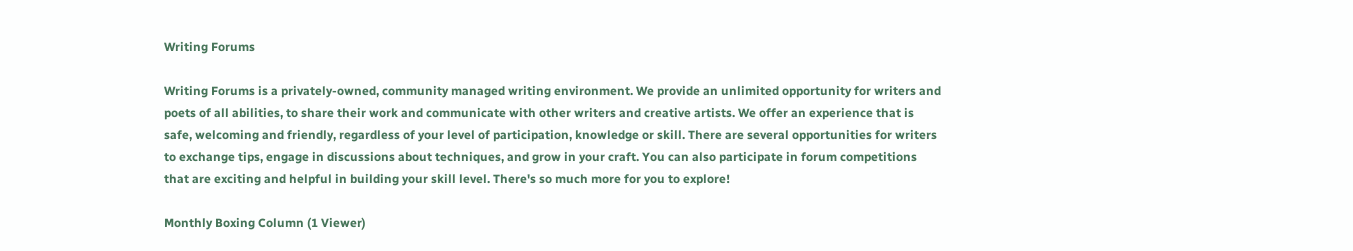Writing Forums

Writing Forums is a privately-owned, community managed writing environment. We provide an unlimited opportunity for writers and poets of all abilities, to share their work and communicate with other writers and creative artists. We offer an experience that is safe, welcoming and friendly, regardless of your level of participation, knowledge or skill. There are several opportunities for writers to exchange tips, engage in discussions about techniques, and grow in your craft. You can also participate in forum competitions that are exciting and helpful in building your skill level. There's so much more for you to explore!

Monthly Boxing Column (1 Viewer)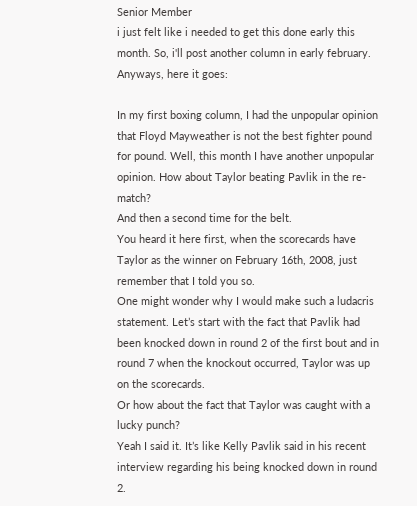Senior Member
i just felt like i needed to get this done early this month. So, i'll post another column in early february. Anyways, here it goes:

In my first boxing column, I had the unpopular opinion that Floyd Mayweather is not the best fighter pound for pound. Well, this month I have another unpopular opinion. How about Taylor beating Pavlik in the re-match?
And then a second time for the belt.
You heard it here first, when the scorecards have Taylor as the winner on February 16th, 2008, just remember that I told you so.
One might wonder why I would make such a ludacris statement. Let’s start with the fact that Pavlik had been knocked down in round 2 of the first bout and in round 7 when the knockout occurred, Taylor was up on the scorecards.
Or how about the fact that Taylor was caught with a lucky punch?
Yeah I said it. It’s like Kelly Pavlik said in his recent interview regarding his being knocked down in round 2.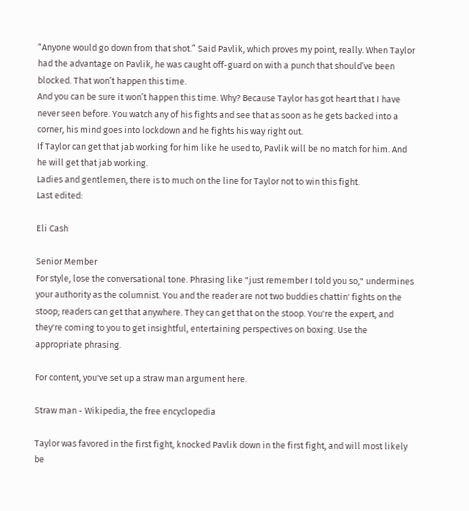“Anyone would go down from that shot.” Said Pavlik, which proves my point, really. When Taylor had the advantage on Pavlik, he was caught off-guard on with a punch that should’ve been blocked. That won’t happen this time.
And you can be sure it won’t happen this time. Why? Because Taylor has got heart that I have never seen before. You watch any of his fights and see that as soon as he gets backed into a corner, his mind goes into lockdown and he fights his way right out.
If Taylor can get that jab working for him like he used to, Pavlik will be no match for him. And he will get that jab working.
Ladies and gentlemen, there is to much on the line for Taylor not to win this fight.
Last edited:

Eli Cash

Senior Member
For style, lose the conversational tone. Phrasing like "just remember I told you so," undermines your authority as the columnist. You and the reader are not two buddies chattin' fights on the stoop; readers can get that anywhere. They can get that on the stoop. You're the expert, and they're coming to you to get insightful, entertaining perspectives on boxing. Use the appropriate phrasing.

For content, you've set up a straw man argument here.

Straw man - Wikipedia, the free encyclopedia

Taylor was favored in the first fight, knocked Pavlik down in the first fight, and will most likely be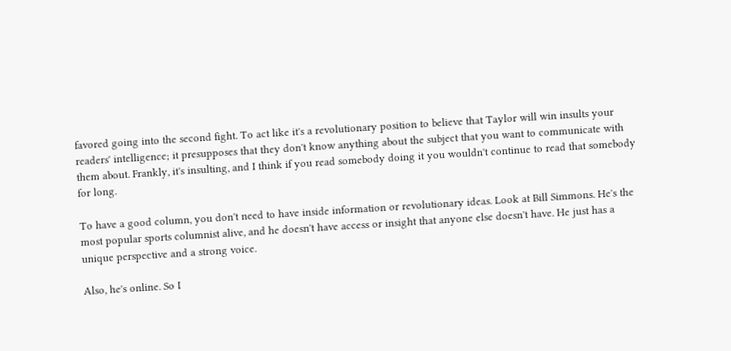favored going into the second fight. To act like it's a revolutionary position to believe that Taylor will win insults your readers' intelligence; it presupposes that they don't know anything about the subject that you want to communicate with them about. Frankly, it's insulting, and I think if you read somebody doing it you wouldn't continue to read that somebody for long.

To have a good column, you don't need to have inside information or revolutionary ideas. Look at Bill Simmons. He's the most popular sports columnist alive, and he doesn't have access or insight that anyone else doesn't have. He just has a unique perspective and a strong voice.

Also, he's online. So I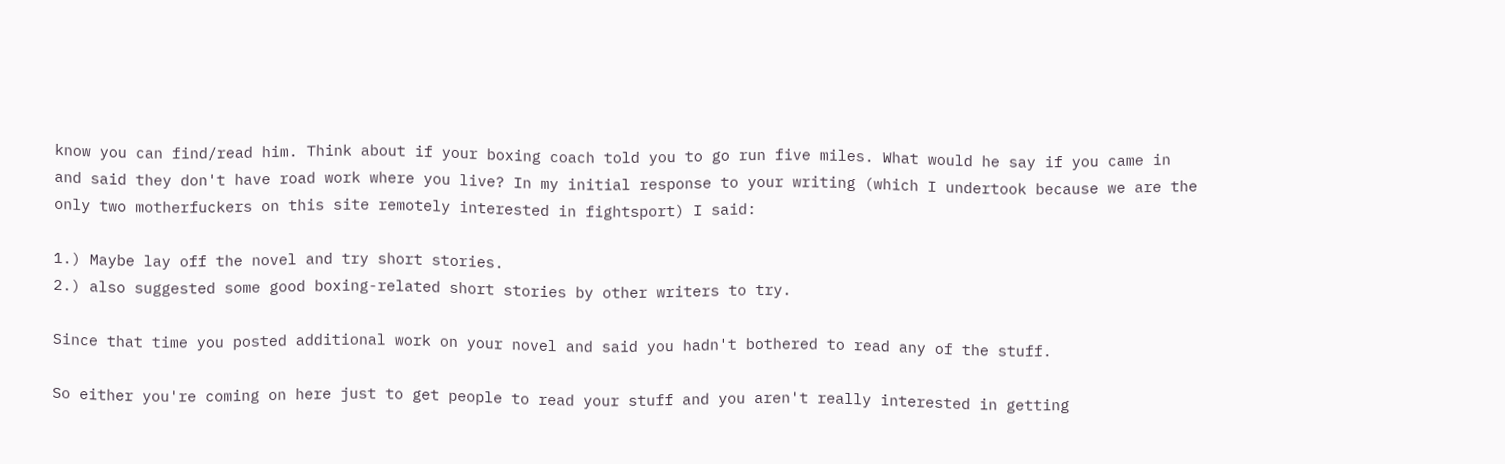know you can find/read him. Think about if your boxing coach told you to go run five miles. What would he say if you came in and said they don't have road work where you live? In my initial response to your writing (which I undertook because we are the only two motherfuckers on this site remotely interested in fightsport) I said:

1.) Maybe lay off the novel and try short stories.
2.) also suggested some good boxing-related short stories by other writers to try.

Since that time you posted additional work on your novel and said you hadn't bothered to read any of the stuff.

So either you're coming on here just to get people to read your stuff and you aren't really interested in getting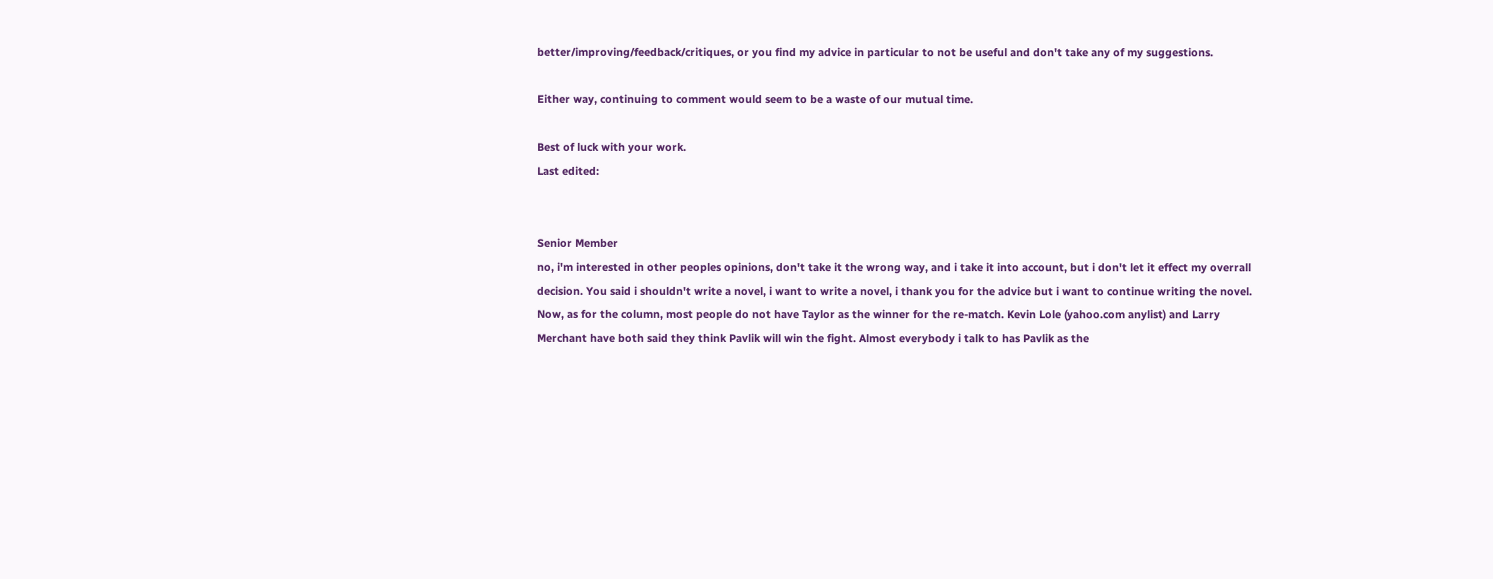better/improving/feedback/critiques, or you find my advice in particular to not be useful and don't take any of my suggestions.

Either way, continuing to comment would seem to be a waste of our mutual time.

Best of luck with your work.
Last edited:


Senior Member
no, i'm interested in other peoples opinions, don't take it the wrong way, and i take it into account, but i don't let it effect my overrall decision. You said i shouldn't write a novel, i want to write a novel, i thank you for the advice but i want to continue writing the novel. Now, as for the column, most people do not have Taylor as the winner for the re-match. Kevin Lole (yahoo.com anylist) and Larry Merchant have both said they think Pavlik will win the fight. Almost everybody i talk to has Pavlik as the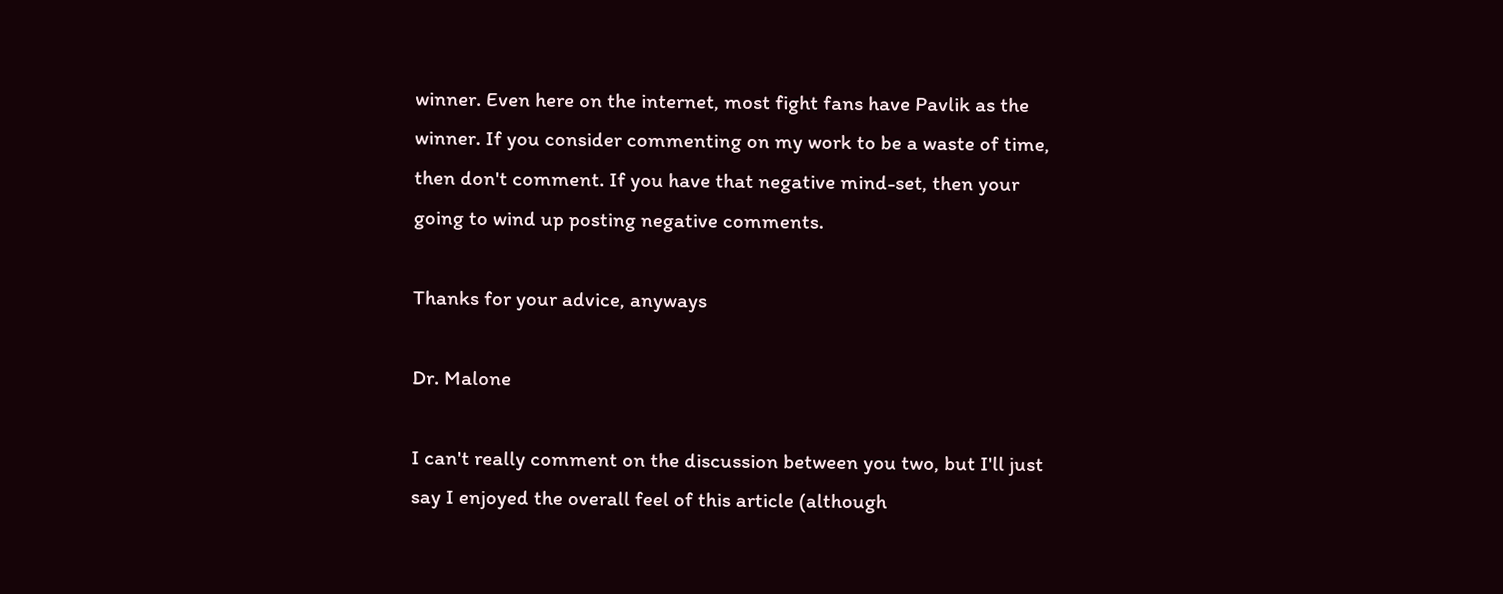winner. Even here on the internet, most fight fans have Pavlik as the winner. If you consider commenting on my work to be a waste of time, then don't comment. If you have that negative mind-set, then your going to wind up posting negative comments.

Thanks for your advice, anyways

Dr. Malone

I can't really comment on the discussion between you two, but I'll just say I enjoyed the overall feel of this article (although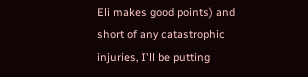Eli makes good points) and short of any catastrophic injuries, I'll be putting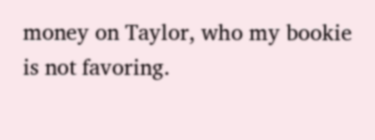money on Taylor, who my bookie is not favoring.